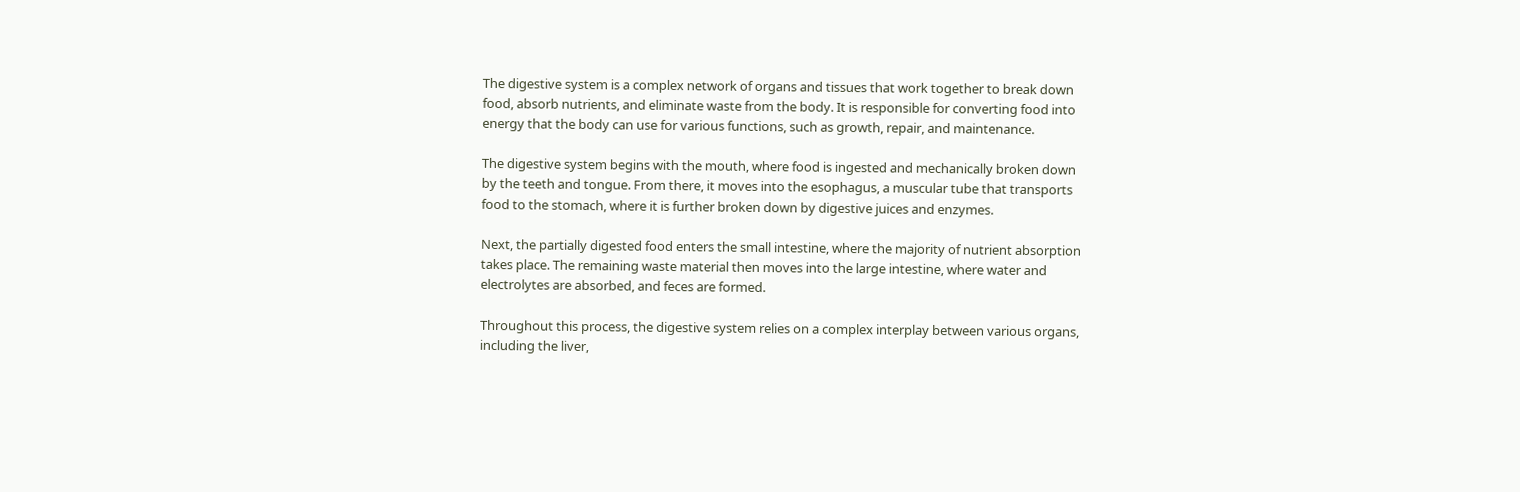The digestive system is a complex network of organs and tissues that work together to break down food, absorb nutrients, and eliminate waste from the body. It is responsible for converting food into energy that the body can use for various functions, such as growth, repair, and maintenance.

The digestive system begins with the mouth, where food is ingested and mechanically broken down by the teeth and tongue. From there, it moves into the esophagus, a muscular tube that transports food to the stomach, where it is further broken down by digestive juices and enzymes.

Next, the partially digested food enters the small intestine, where the majority of nutrient absorption takes place. The remaining waste material then moves into the large intestine, where water and electrolytes are absorbed, and feces are formed.

Throughout this process, the digestive system relies on a complex interplay between various organs, including the liver,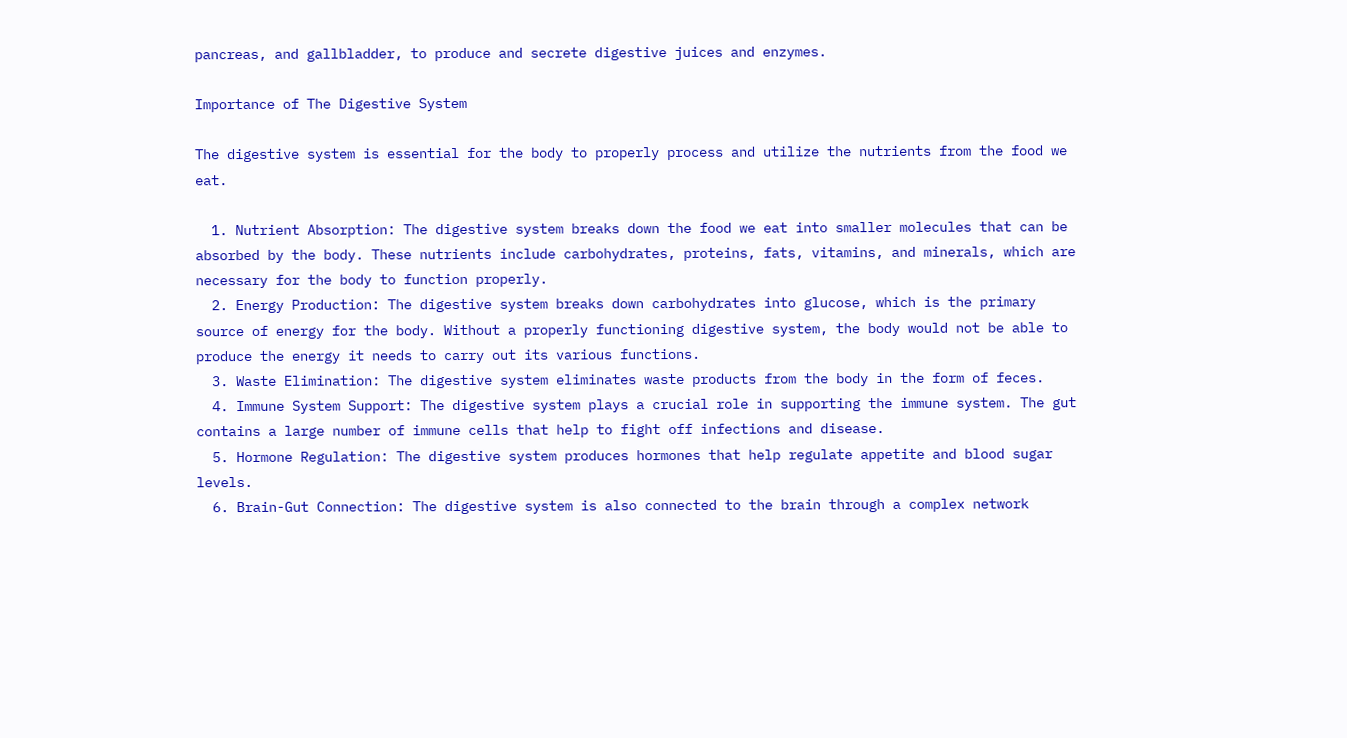pancreas, and gallbladder, to produce and secrete digestive juices and enzymes.

Importance of The Digestive System

The digestive system is essential for the body to properly process and utilize the nutrients from the food we eat.

  1. Nutrient Absorption: The digestive system breaks down the food we eat into smaller molecules that can be absorbed by the body. These nutrients include carbohydrates, proteins, fats, vitamins, and minerals, which are necessary for the body to function properly.
  2. Energy Production: The digestive system breaks down carbohydrates into glucose, which is the primary source of energy for the body. Without a properly functioning digestive system, the body would not be able to produce the energy it needs to carry out its various functions.
  3. Waste Elimination: The digestive system eliminates waste products from the body in the form of feces.
  4. Immune System Support: The digestive system plays a crucial role in supporting the immune system. The gut contains a large number of immune cells that help to fight off infections and disease.
  5. Hormone Regulation: The digestive system produces hormones that help regulate appetite and blood sugar levels.
  6. Brain-Gut Connection: The digestive system is also connected to the brain through a complex network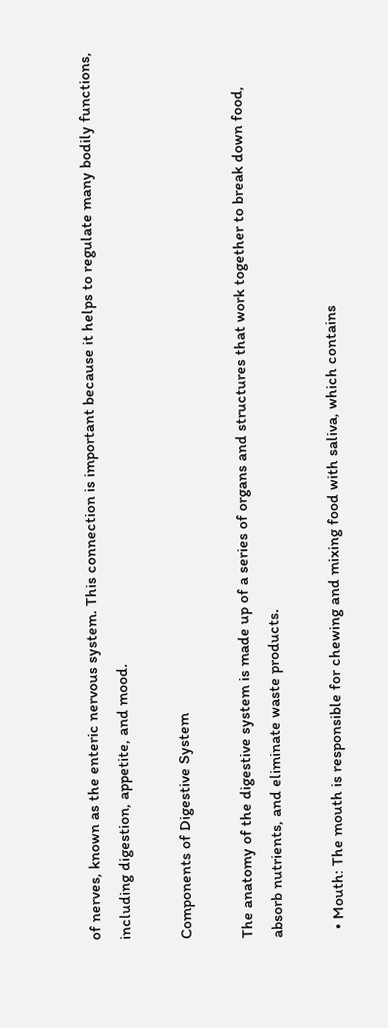of nerves, known as the enteric nervous system. This connection is important because it helps to regulate many bodily functions, including digestion, appetite, and mood.

Components of Digestive System

The anatomy of the digestive system is made up of a series of organs and structures that work together to break down food, absorb nutrients, and eliminate waste products.

  • Mouth: The mouth is responsible for chewing and mixing food with saliva, which contains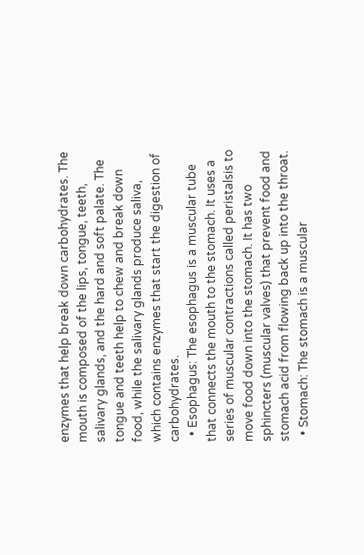enzymes that help break down carbohydrates. The mouth is composed of the lips, tongue, teeth, salivary glands, and the hard and soft palate. The tongue and teeth help to chew and break down food, while the salivary glands produce saliva, which contains enzymes that start the digestion of carbohydrates.
  • Esophagus: The esophagus is a muscular tube that connects the mouth to the stomach. It uses a series of muscular contractions called peristalsis to move food down into the stomach. It has two sphincters (muscular valves) that prevent food and stomach acid from flowing back up into the throat.
  • Stomach: The stomach is a muscular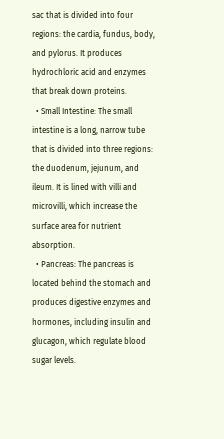sac that is divided into four regions: the cardia, fundus, body, and pylorus. It produces hydrochloric acid and enzymes that break down proteins.
  • Small Intestine: The small intestine is a long, narrow tube that is divided into three regions: the duodenum, jejunum, and ileum. It is lined with villi and microvilli, which increase the surface area for nutrient absorption.
  • Pancreas: The pancreas is located behind the stomach and produces digestive enzymes and hormones, including insulin and glucagon, which regulate blood sugar levels.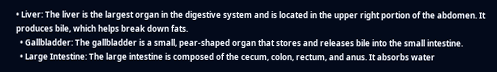• Liver: The liver is the largest organ in the digestive system and is located in the upper right portion of the abdomen. It produces bile, which helps break down fats.
  • Gallbladder: The gallbladder is a small, pear-shaped organ that stores and releases bile into the small intestine.
  • Large Intestine: The large intestine is composed of the cecum, colon, rectum, and anus. It absorbs water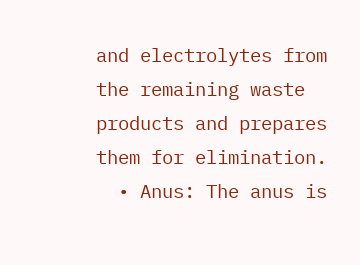and electrolytes from the remaining waste products and prepares them for elimination.
  • Anus: The anus is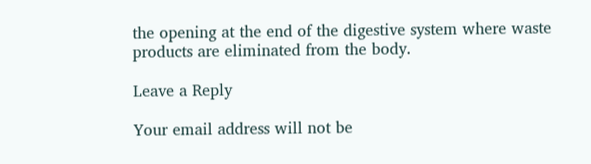the opening at the end of the digestive system where waste products are eliminated from the body.

Leave a Reply

Your email address will not be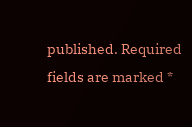published. Required fields are marked *